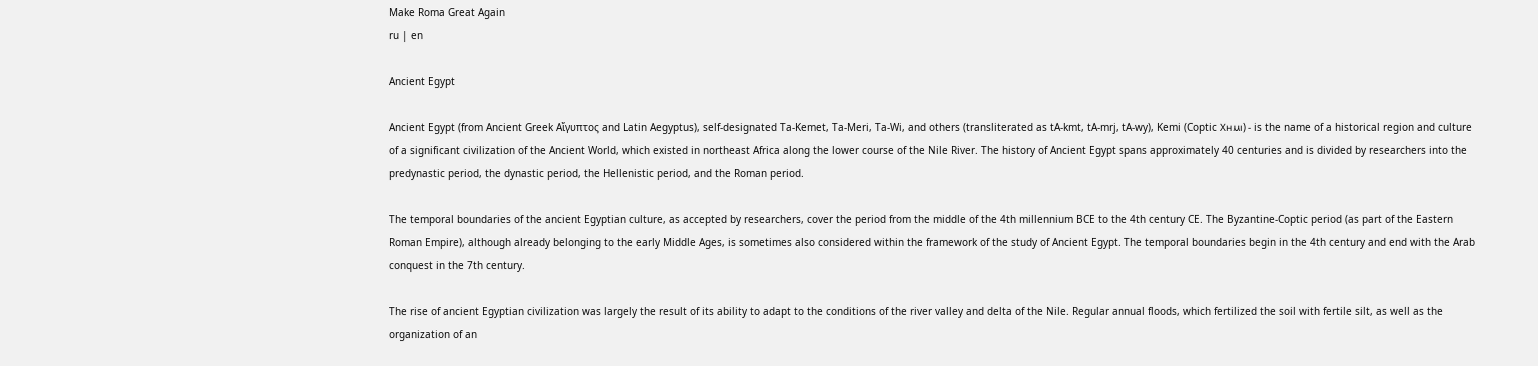Make Roma Great Again
ru | en

Ancient Egypt

Ancient Egypt (from Ancient Greek Αἴγυπτος and Latin Aegyptus), self-designated Ta-Kemet, Ta-Meri, Ta-Wi, and others (transliterated as tA-kmt, tA-mrj, tA-wy), Kemi (Coptic Ⲭⲏⲙⲓ) - is the name of a historical region and culture of a significant civilization of the Ancient World, which existed in northeast Africa along the lower course of the Nile River. The history of Ancient Egypt spans approximately 40 centuries and is divided by researchers into the predynastic period, the dynastic period, the Hellenistic period, and the Roman period.

The temporal boundaries of the ancient Egyptian culture, as accepted by researchers, cover the period from the middle of the 4th millennium BCE to the 4th century CE. The Byzantine-Coptic period (as part of the Eastern Roman Empire), although already belonging to the early Middle Ages, is sometimes also considered within the framework of the study of Ancient Egypt. The temporal boundaries begin in the 4th century and end with the Arab conquest in the 7th century.

The rise of ancient Egyptian civilization was largely the result of its ability to adapt to the conditions of the river valley and delta of the Nile. Regular annual floods, which fertilized the soil with fertile silt, as well as the organization of an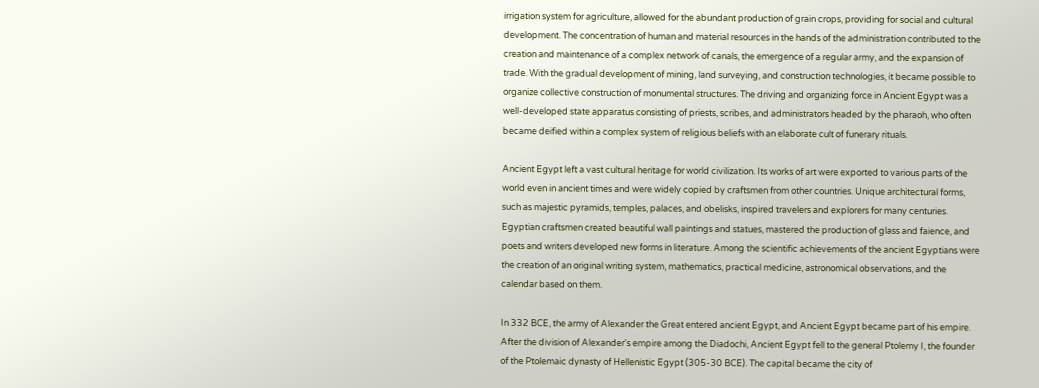irrigation system for agriculture, allowed for the abundant production of grain crops, providing for social and cultural development. The concentration of human and material resources in the hands of the administration contributed to the creation and maintenance of a complex network of canals, the emergence of a regular army, and the expansion of trade. With the gradual development of mining, land surveying, and construction technologies, it became possible to organize collective construction of monumental structures. The driving and organizing force in Ancient Egypt was a well-developed state apparatus consisting of priests, scribes, and administrators headed by the pharaoh, who often became deified within a complex system of religious beliefs with an elaborate cult of funerary rituals.

Ancient Egypt left a vast cultural heritage for world civilization. Its works of art were exported to various parts of the world even in ancient times and were widely copied by craftsmen from other countries. Unique architectural forms, such as majestic pyramids, temples, palaces, and obelisks, inspired travelers and explorers for many centuries. Egyptian craftsmen created beautiful wall paintings and statues, mastered the production of glass and faience, and poets and writers developed new forms in literature. Among the scientific achievements of the ancient Egyptians were the creation of an original writing system, mathematics, practical medicine, astronomical observations, and the calendar based on them.

In 332 BCE, the army of Alexander the Great entered ancient Egypt, and Ancient Egypt became part of his empire. After the division of Alexander's empire among the Diadochi, Ancient Egypt fell to the general Ptolemy I, the founder of the Ptolemaic dynasty of Hellenistic Egypt (305-30 BCE). The capital became the city of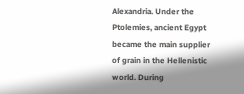Alexandria. Under the Ptolemies, ancient Egypt became the main supplier of grain in the Hellenistic world. During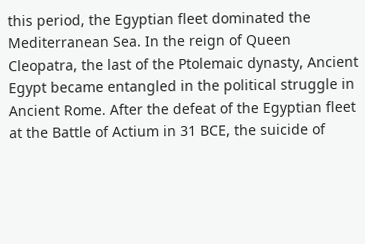this period, the Egyptian fleet dominated the Mediterranean Sea. In the reign of Queen Cleopatra, the last of the Ptolemaic dynasty, Ancient Egypt became entangled in the political struggle in Ancient Rome. After the defeat of the Egyptian fleet at the Battle of Actium in 31 BCE, the suicide of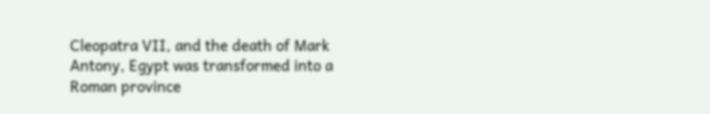Cleopatra VII, and the death of Mark Antony, Egypt was transformed into a Roman province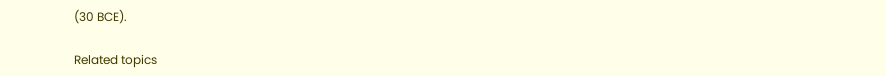(30 BCE).

Related topics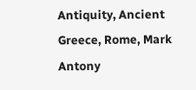Antiquity, Ancient Greece, Rome, Mark Antony